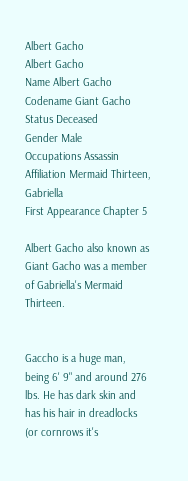Albert Gacho
Albert Gacho
Name Albert Gacho
Codename Giant Gacho
Status Deceased
Gender Male
Occupations Assassin
Affiliation Mermaid Thirteen, Gabriella
First Appearance Chapter 5

Albert Gacho also known as Giant Gacho was a member of Gabriella's Mermaid Thirteen.


Gaccho is a huge man, being 6' 9" and around 276 lbs. He has dark skin and has his hair in dreadlocks (or cornrows it's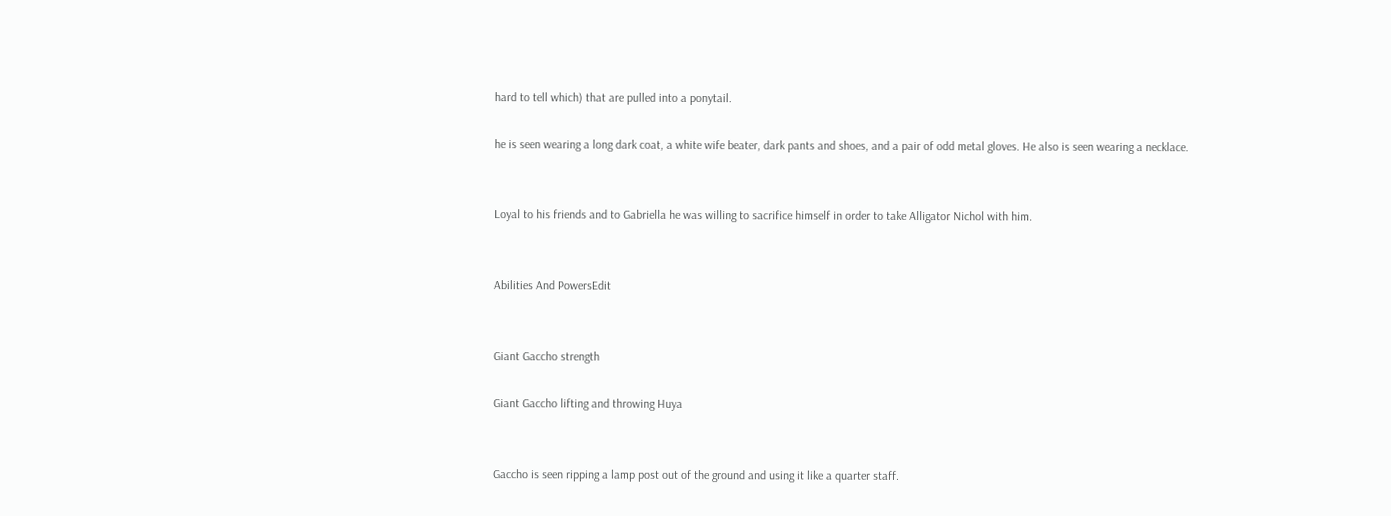hard to tell which) that are pulled into a ponytail.

he is seen wearing a long dark coat, a white wife beater, dark pants and shoes, and a pair of odd metal gloves. He also is seen wearing a necklace.


Loyal to his friends and to Gabriella he was willing to sacrifice himself in order to take Alligator Nichol with him.


Abilities And PowersEdit


Giant Gaccho strength

Giant Gaccho lifting and throwing Huya


Gaccho is seen ripping a lamp post out of the ground and using it like a quarter staff.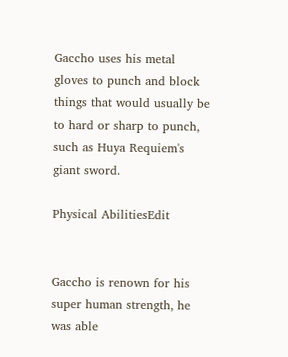Gaccho uses his metal gloves to punch and block things that would usually be to hard or sharp to punch, such as Huya Requiem's giant sword.

Physical AbilitiesEdit


Gaccho is renown for his super human strength, he was able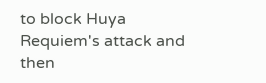to block Huya Requiem's attack and then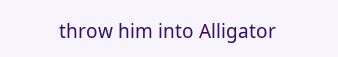throw him into Alligator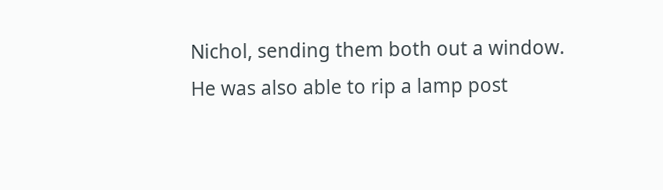Nichol, sending them both out a window. He was also able to rip a lamp post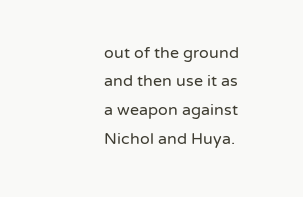out of the ground and then use it as a weapon against Nichol and Huya.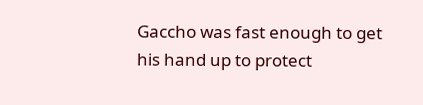Gaccho was fast enough to get his hand up to protect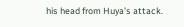his head from Huya's attack.